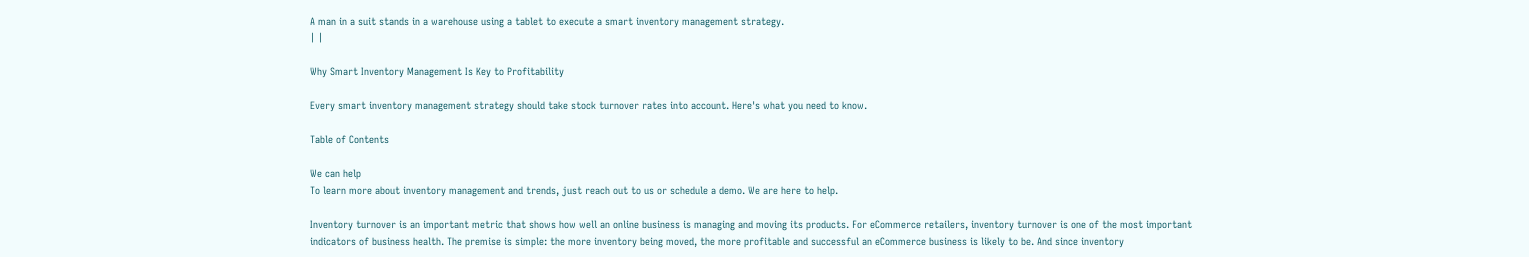A man in a suit stands in a warehouse using a tablet to execute a smart inventory management strategy.
| |

Why Smart Inventory Management Is Key to Profitability

Every smart inventory management strategy should take stock turnover rates into account. Here's what you need to know.

Table of Contents

We can help
To learn more about inventory management and trends, just reach out to us or schedule a demo. We are here to help.

Inventory turnover is an important metric that shows how well an online business is managing and moving its products. For eCommerce retailers, inventory turnover is one of the most important indicators of business health. The premise is simple: the more inventory being moved, the more profitable and successful an eCommerce business is likely to be. And since inventory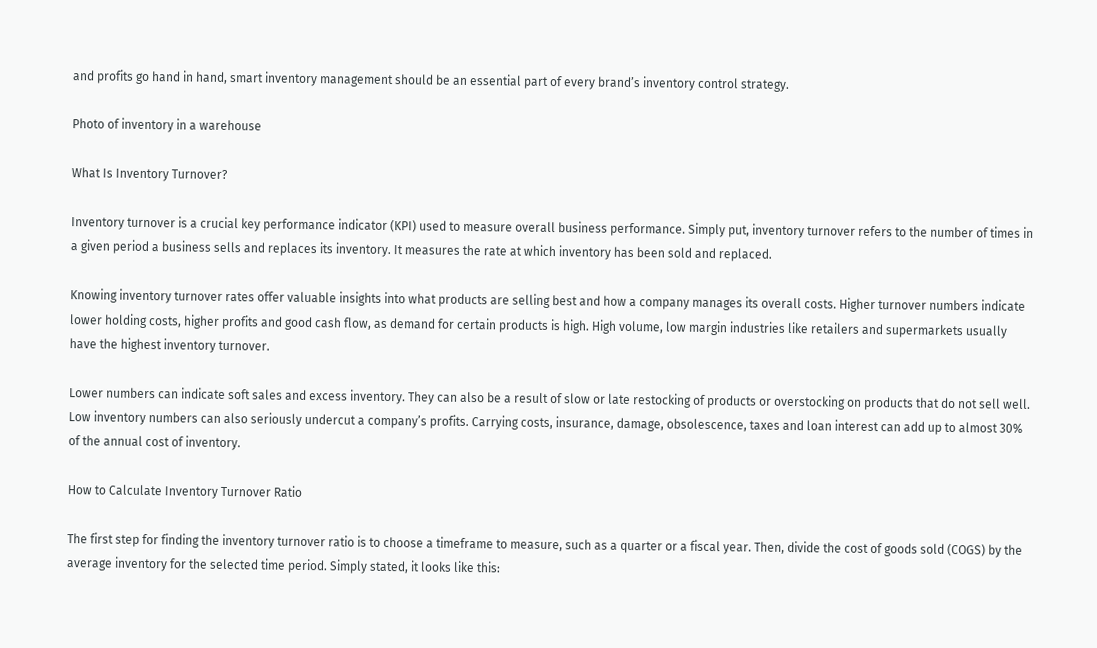and profits go hand in hand, smart inventory management should be an essential part of every brand’s inventory control strategy.

Photo of inventory in a warehouse

What Is Inventory Turnover?

Inventory turnover is a crucial key performance indicator (KPI) used to measure overall business performance. Simply put, inventory turnover refers to the number of times in a given period a business sells and replaces its inventory. It measures the rate at which inventory has been sold and replaced.

Knowing inventory turnover rates offer valuable insights into what products are selling best and how a company manages its overall costs. Higher turnover numbers indicate lower holding costs, higher profits and good cash flow, as demand for certain products is high. High volume, low margin industries like retailers and supermarkets usually have the highest inventory turnover.

Lower numbers can indicate soft sales and excess inventory. They can also be a result of slow or late restocking of products or overstocking on products that do not sell well. Low inventory numbers can also seriously undercut a company’s profits. Carrying costs, insurance, damage, obsolescence, taxes and loan interest can add up to almost 30% of the annual cost of inventory.

How to Calculate Inventory Turnover Ratio

The first step for finding the inventory turnover ratio is to choose a timeframe to measure, such as a quarter or a fiscal year. Then, divide the cost of goods sold (COGS) by the average inventory for the selected time period. Simply stated, it looks like this: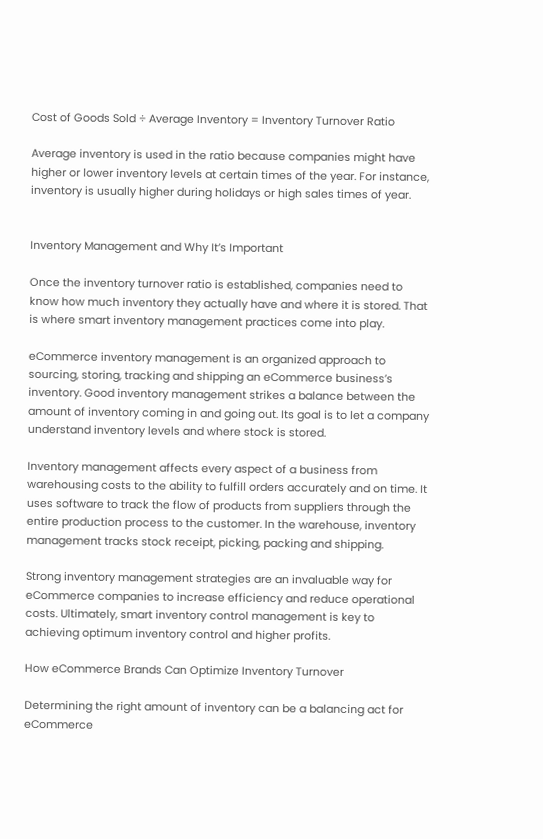Cost of Goods Sold ÷ Average Inventory = Inventory Turnover Ratio

Average inventory is used in the ratio because companies might have higher or lower inventory levels at certain times of the year. For instance, inventory is usually higher during holidays or high sales times of year.


Inventory Management and Why It’s Important

Once the inventory turnover ratio is established, companies need to know how much inventory they actually have and where it is stored. That is where smart inventory management practices come into play.

eCommerce inventory management is an organized approach to sourcing, storing, tracking and shipping an eCommerce business’s inventory. Good inventory management strikes a balance between the amount of inventory coming in and going out. Its goal is to let a company understand inventory levels and where stock is stored.

Inventory management affects every aspect of a business from warehousing costs to the ability to fulfill orders accurately and on time. It uses software to track the flow of products from suppliers through the entire production process to the customer. In the warehouse, inventory management tracks stock receipt, picking, packing and shipping.

Strong inventory management strategies are an invaluable way for eCommerce companies to increase efficiency and reduce operational costs. Ultimately, smart inventory control management is key to achieving optimum inventory control and higher profits.

How eCommerce Brands Can Optimize Inventory Turnover

Determining the right amount of inventory can be a balancing act for eCommerce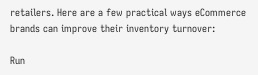retailers. Here are a few practical ways eCommerce brands can improve their inventory turnover:

Run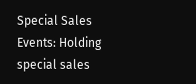Special Sales Events: Holding special sales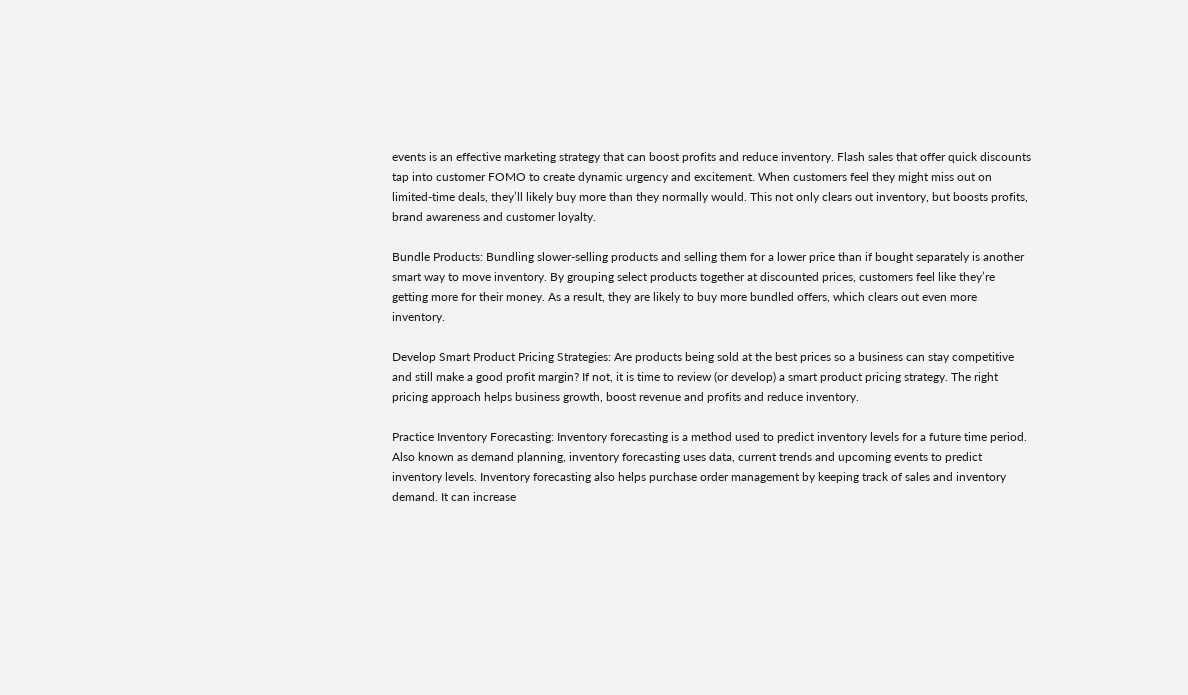events is an effective marketing strategy that can boost profits and reduce inventory. Flash sales that offer quick discounts tap into customer FOMO to create dynamic urgency and excitement. When customers feel they might miss out on limited-time deals, they’ll likely buy more than they normally would. This not only clears out inventory, but boosts profits, brand awareness and customer loyalty.

Bundle Products: Bundling slower-selling products and selling them for a lower price than if bought separately is another smart way to move inventory. By grouping select products together at discounted prices, customers feel like they’re getting more for their money. As a result, they are likely to buy more bundled offers, which clears out even more inventory.

Develop Smart Product Pricing Strategies: Are products being sold at the best prices so a business can stay competitive and still make a good profit margin? If not, it is time to review (or develop) a smart product pricing strategy. The right pricing approach helps business growth, boost revenue and profits and reduce inventory.

Practice Inventory Forecasting: Inventory forecasting is a method used to predict inventory levels for a future time period. Also known as demand planning, inventory forecasting uses data, current trends and upcoming events to predict inventory levels. Inventory forecasting also helps purchase order management by keeping track of sales and inventory demand. It can increase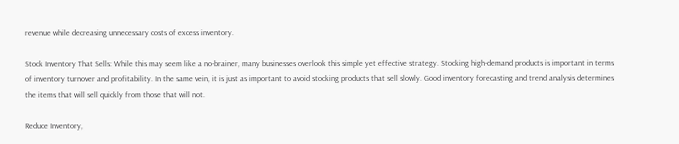revenue while decreasing unnecessary costs of excess inventory.

Stock Inventory That Sells: While this may seem like a no-brainer, many businesses overlook this simple yet effective strategy. Stocking high-demand products is important in terms of inventory turnover and profitability. In the same vein, it is just as important to avoid stocking products that sell slowly. Good inventory forecasting and trend analysis determines the items that will sell quickly from those that will not.

Reduce Inventory,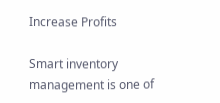Increase Profits

Smart inventory management is one of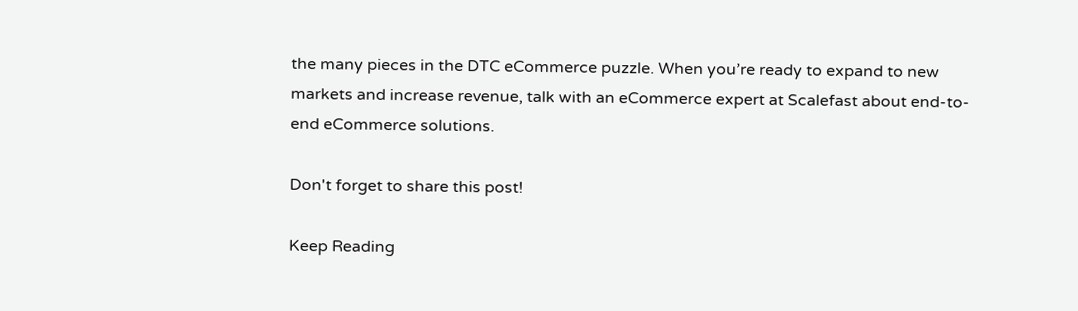the many pieces in the DTC eCommerce puzzle. When you’re ready to expand to new markets and increase revenue, talk with an eCommerce expert at Scalefast about end-to-end eCommerce solutions.

Don't forget to share this post!

Keep Reading